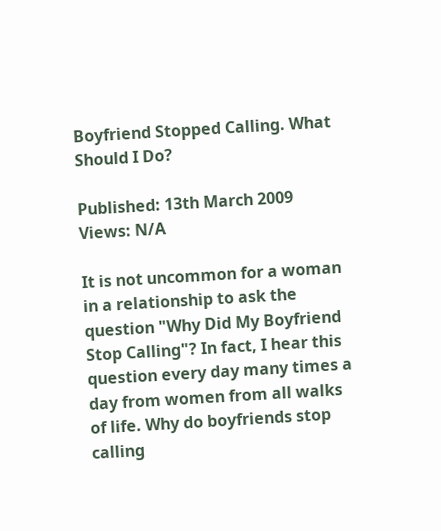Boyfriend Stopped Calling. What Should I Do?

Published: 13th March 2009
Views: N/A

It is not uncommon for a woman in a relationship to ask the question "Why Did My Boyfriend Stop Calling"? In fact, I hear this question every day many times a day from women from all walks of life. Why do boyfriends stop calling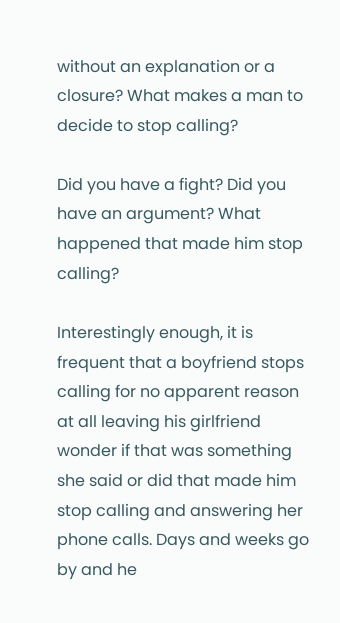without an explanation or a closure? What makes a man to decide to stop calling?

Did you have a fight? Did you have an argument? What happened that made him stop calling?

Interestingly enough, it is frequent that a boyfriend stops calling for no apparent reason at all leaving his girlfriend wonder if that was something she said or did that made him stop calling and answering her phone calls. Days and weeks go by and he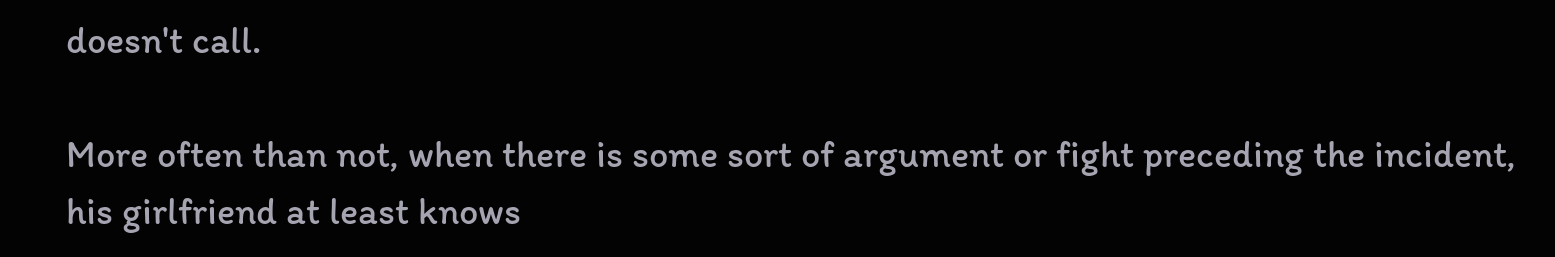doesn't call.

More often than not, when there is some sort of argument or fight preceding the incident, his girlfriend at least knows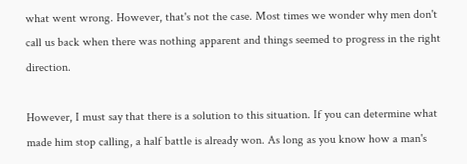what went wrong. However, that's not the case. Most times we wonder why men don't call us back when there was nothing apparent and things seemed to progress in the right direction.

However, I must say that there is a solution to this situation. If you can determine what made him stop calling, a half battle is already won. As long as you know how a man's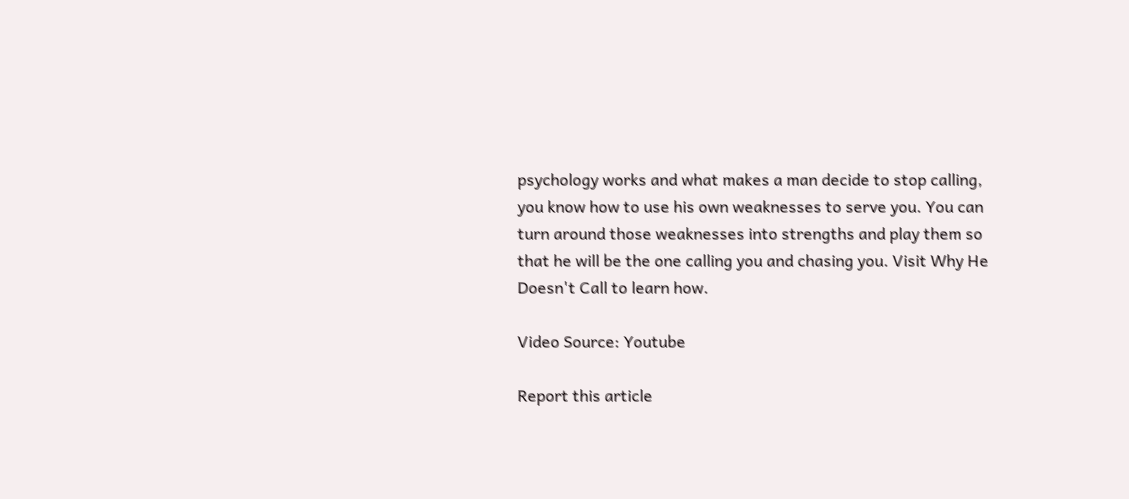psychology works and what makes a man decide to stop calling, you know how to use his own weaknesses to serve you. You can turn around those weaknesses into strengths and play them so that he will be the one calling you and chasing you. Visit Why He Doesn't Call to learn how.

Video Source: Youtube

Report this article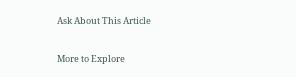Ask About This Article

More to Explore